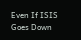Even If ISIS Goes Down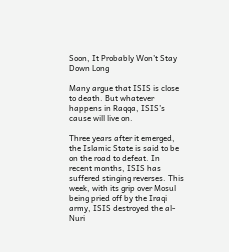Soon, It Probably Won’t Stay Down Long

Many argue that ISIS is close to death. But whatever happens in Raqqa, ISIS’s cause will live on.

Three years after it emerged, the Islamic State is said to be on the road to defeat. In recent months, ISIS has suffered stinging reverses. This week, with its grip over Mosul being pried off by the Iraqi army, ISIS destroyed the al-Nuri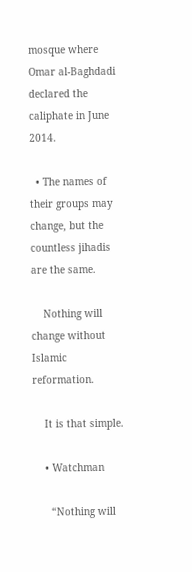mosque where Omar al-Baghdadi declared the caliphate in June 2014.

  • The names of their groups may change, but the countless jihadis are the same.

    Nothing will change without Islamic reformation.

    It is that simple.

    • Watchman

      “Nothing will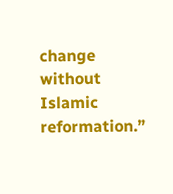change without Islamic reformation.”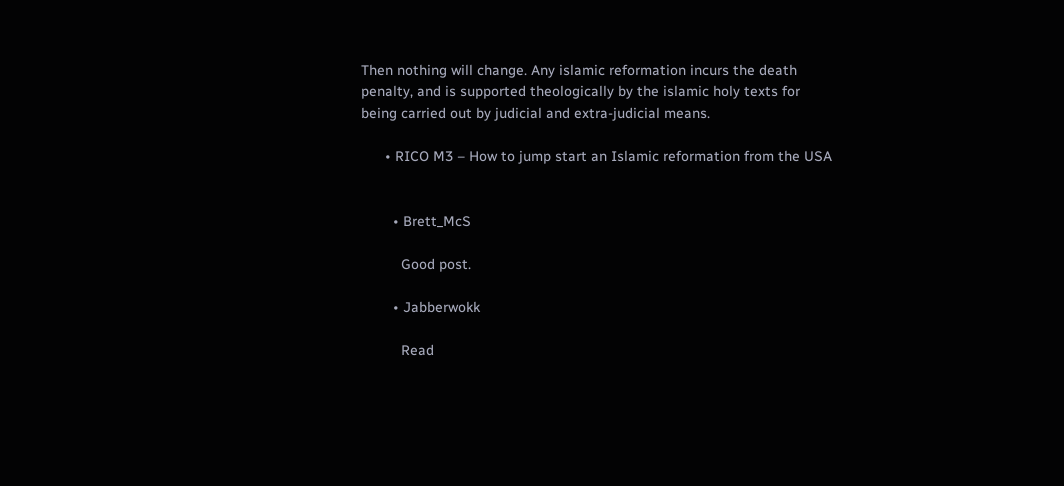Then nothing will change. Any islamic reformation incurs the death penalty, and is supported theologically by the islamic holy texts for being carried out by judicial and extra-judicial means.

      • RICO M3 – How to jump start an Islamic reformation from the USA


        • Brett_McS

          Good post.

        • Jabberwokk

          Read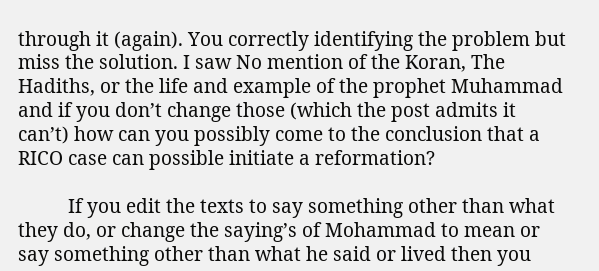through it (again). You correctly identifying the problem but miss the solution. I saw No mention of the Koran, The Hadiths, or the life and example of the prophet Muhammad and if you don’t change those (which the post admits it can’t) how can you possibly come to the conclusion that a RICO case can possible initiate a reformation?

          If you edit the texts to say something other than what they do, or change the saying’s of Mohammad to mean or say something other than what he said or lived then you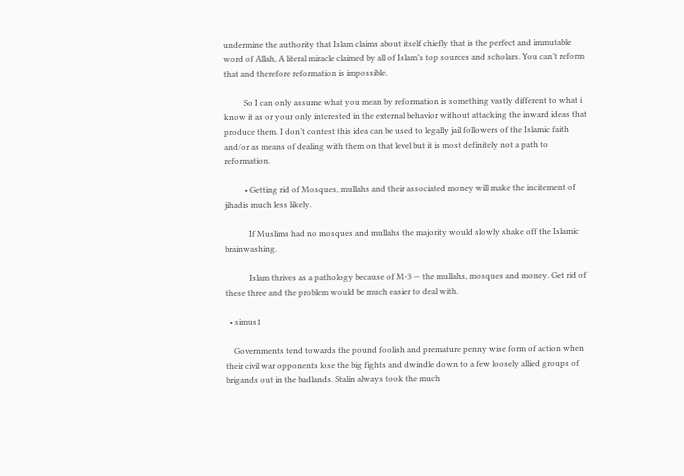undermine the authority that Islam claims about itself chiefly that is the perfect and immutable word of Allah, A literal miracle claimed by all of Islam’s top sources and scholars. You can’t reform that and therefore reformation is impossible.

          So I can only assume what you mean by reformation is something vastly different to what i know it as or your only interested in the external behavior without attacking the inward ideas that produce them. I don’t contest this idea can be used to legally jail followers of the Islamic faith and/or as means of dealing with them on that level but it is most definitely not a path to reformation.

          • Getting rid of Mosques, mullahs and their associated money will make the incitement of jihadis much less likely.

            If Muslims had no mosques and mullahs the majority would slowly shake off the Islamic brainwashing.

            Islam thrives as a pathology because of M-3 — the mullahs, mosques and money. Get rid of these three and the problem would be much easier to deal with.

  • simus1

    Governments tend towards the pound foolish and premature penny wise form of action when their civil war opponents lose the big fights and dwindle down to a few loosely allied groups of brigands out in the badlands. Stalin always took the much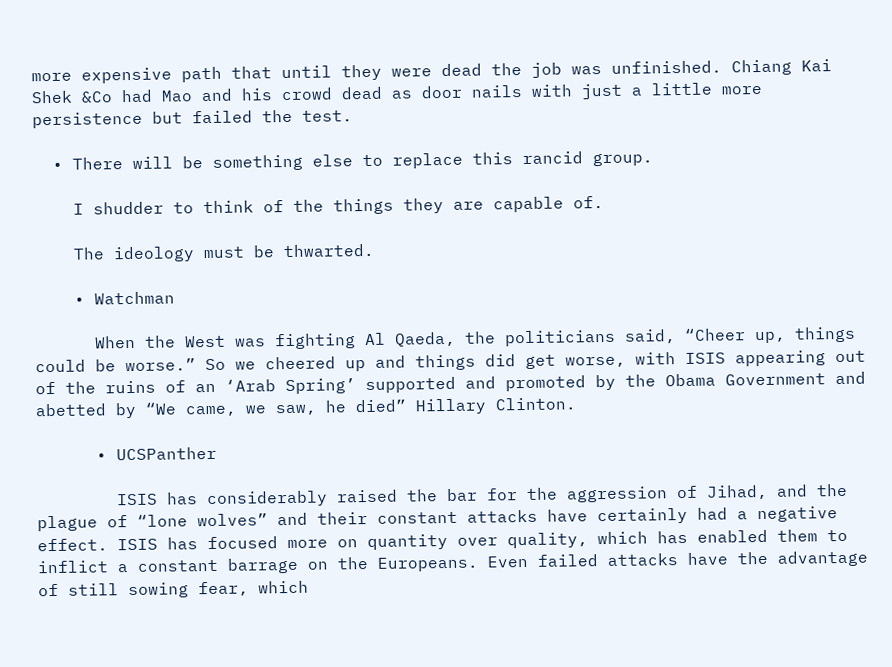more expensive path that until they were dead the job was unfinished. Chiang Kai Shek &Co had Mao and his crowd dead as door nails with just a little more persistence but failed the test.

  • There will be something else to replace this rancid group.

    I shudder to think of the things they are capable of.

    The ideology must be thwarted.

    • Watchman

      When the West was fighting Al Qaeda, the politicians said, “Cheer up, things could be worse.” So we cheered up and things did get worse, with ISIS appearing out of the ruins of an ‘Arab Spring’ supported and promoted by the Obama Government and abetted by “We came, we saw, he died” Hillary Clinton.

      • UCSPanther

        ISIS has considerably raised the bar for the aggression of Jihad, and the plague of “lone wolves” and their constant attacks have certainly had a negative effect. ISIS has focused more on quantity over quality, which has enabled them to inflict a constant barrage on the Europeans. Even failed attacks have the advantage of still sowing fear, which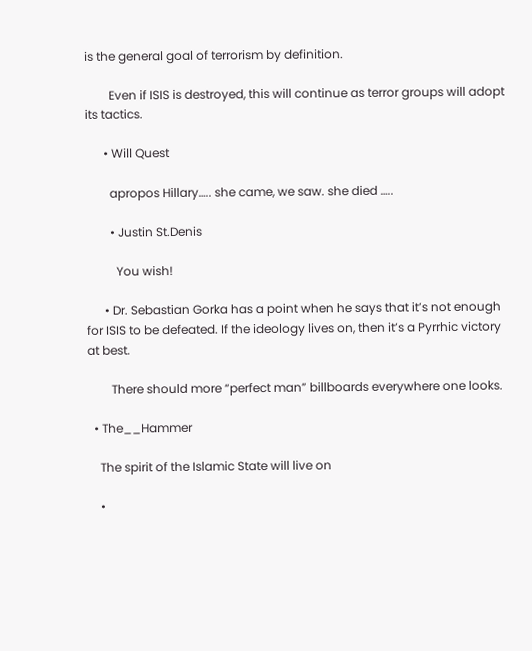is the general goal of terrorism by definition.

        Even if ISIS is destroyed, this will continue as terror groups will adopt its tactics.

      • Will Quest

        apropos Hillary….. she came, we saw. she died …..

        • Justin St.Denis

          You wish!

      • Dr. Sebastian Gorka has a point when he says that it’s not enough for ISIS to be defeated. If the ideology lives on, then it’s a Pyrrhic victory at best.

        There should more “perfect man” billboards everywhere one looks.

  • The__Hammer

    The spirit of the Islamic State will live on

    •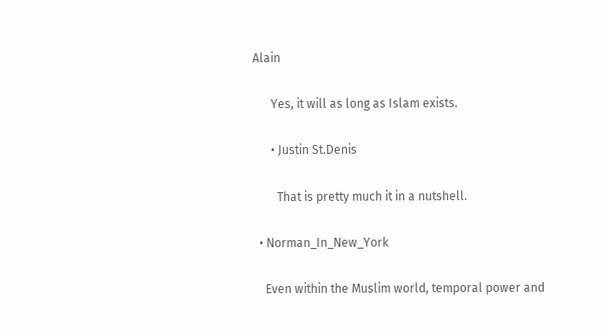Alain

      Yes, it will as long as Islam exists.

      • Justin St.Denis

        That is pretty much it in a nutshell.

  • Norman_In_New_York

    Even within the Muslim world, temporal power and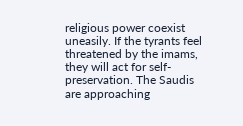religious power coexist uneasily. If the tyrants feel threatened by the imams, they will act for self-preservation. The Saudis are approaching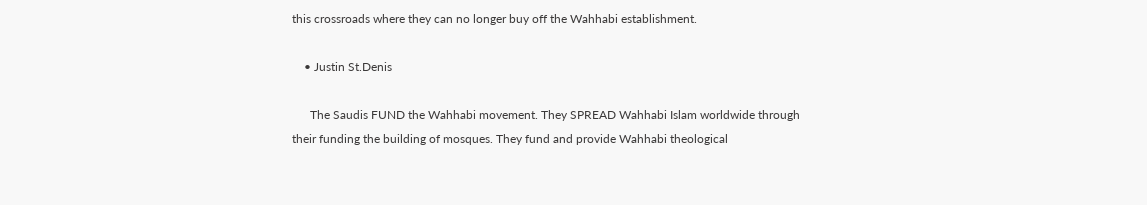this crossroads where they can no longer buy off the Wahhabi establishment.

    • Justin St.Denis

      The Saudis FUND the Wahhabi movement. They SPREAD Wahhabi Islam worldwide through their funding the building of mosques. They fund and provide Wahhabi theological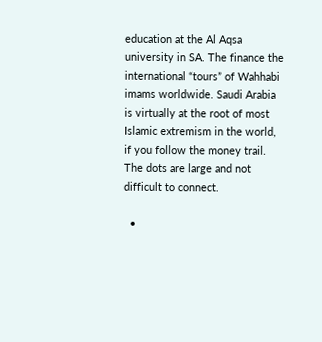education at the Al Aqsa university in SA. The finance the international “tours” of Wahhabi imams worldwide. Saudi Arabia is virtually at the root of most Islamic extremism in the world, if you follow the money trail. The dots are large and not difficult to connect.

  •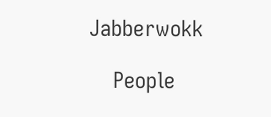Jabberwokk

    People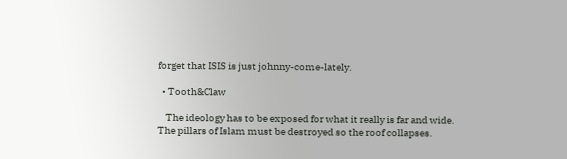forget that ISIS is just johnny-come-lately.

  • Tooth&Claw

    The ideology has to be exposed for what it really is far and wide. The pillars of Islam must be destroyed so the roof collapses.